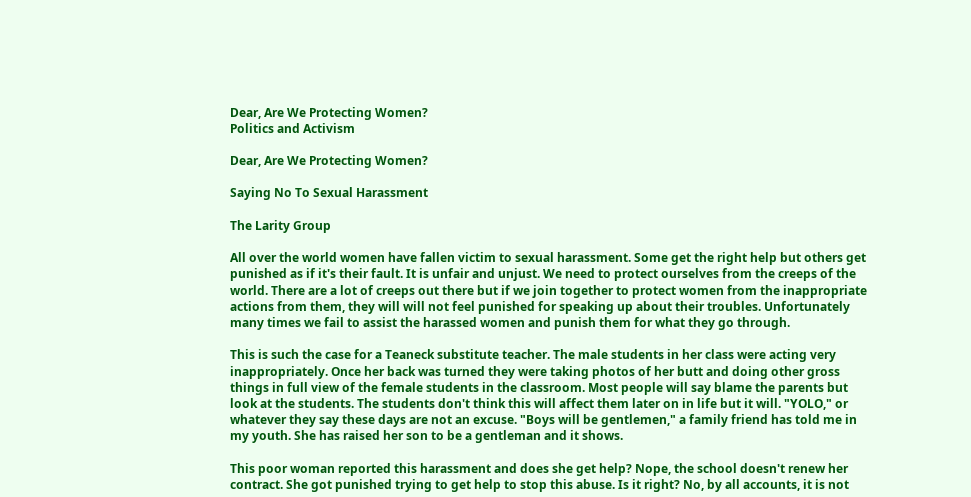Dear, Are We Protecting Women?
Politics and Activism

Dear, Are We Protecting Women?

Saying No To Sexual Harassment

The Larity Group

All over the world women have fallen victim to sexual harassment. Some get the right help but others get punished as if it's their fault. It is unfair and unjust. We need to protect ourselves from the creeps of the world. There are a lot of creeps out there but if we join together to protect women from the inappropriate actions from them, they will will not feel punished for speaking up about their troubles. Unfortunately many times we fail to assist the harassed women and punish them for what they go through.

This is such the case for a Teaneck substitute teacher. The male students in her class were acting very inappropriately. Once her back was turned they were taking photos of her butt and doing other gross things in full view of the female students in the classroom. Most people will say blame the parents but look at the students. The students don't think this will affect them later on in life but it will. "YOLO," or whatever they say these days are not an excuse. "Boys will be gentlemen," a family friend has told me in my youth. She has raised her son to be a gentleman and it shows.

This poor woman reported this harassment and does she get help? Nope, the school doesn't renew her contract. She got punished trying to get help to stop this abuse. Is it right? No, by all accounts, it is not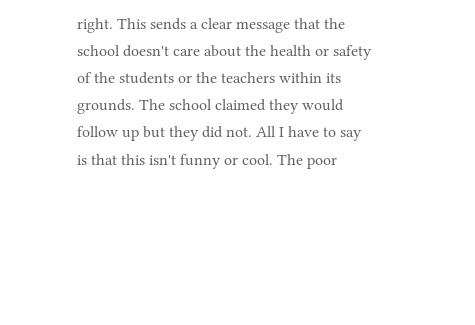right. This sends a clear message that the school doesn't care about the health or safety of the students or the teachers within its grounds. The school claimed they would follow up but they did not. All I have to say is that this isn't funny or cool. The poor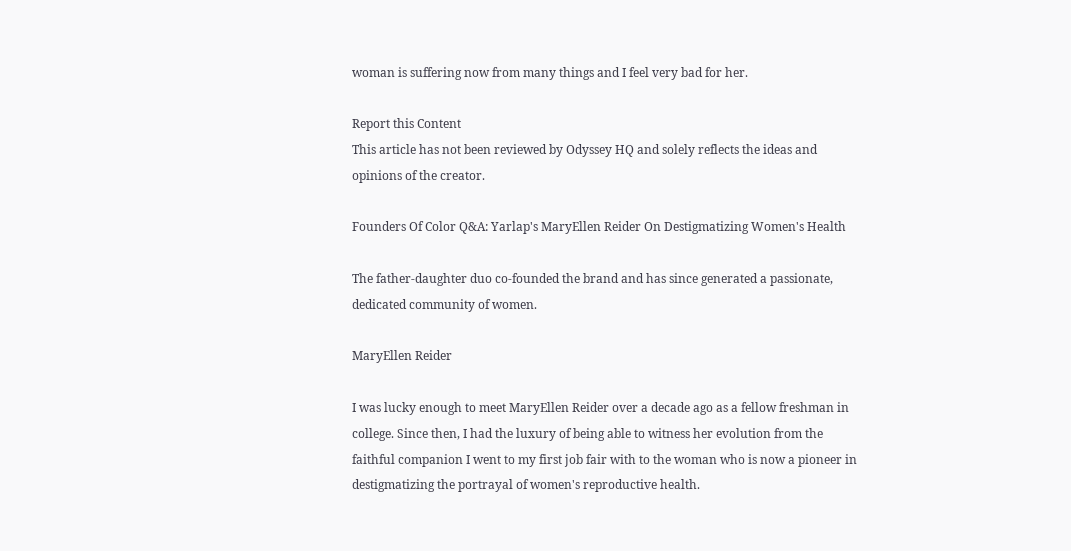woman is suffering now from many things and I feel very bad for her.

Report this Content
This article has not been reviewed by Odyssey HQ and solely reflects the ideas and opinions of the creator.

Founders Of Color Q&A: Yarlap's MaryEllen Reider On Destigmatizing Women's Health

The father-daughter duo co-founded the brand and has since generated a passionate, dedicated community of women.

MaryEllen Reider

I was lucky enough to meet MaryEllen Reider over a decade ago as a fellow freshman in college. Since then, I had the luxury of being able to witness her evolution from the faithful companion I went to my first job fair with to the woman who is now a pioneer in destigmatizing the portrayal of women's reproductive health.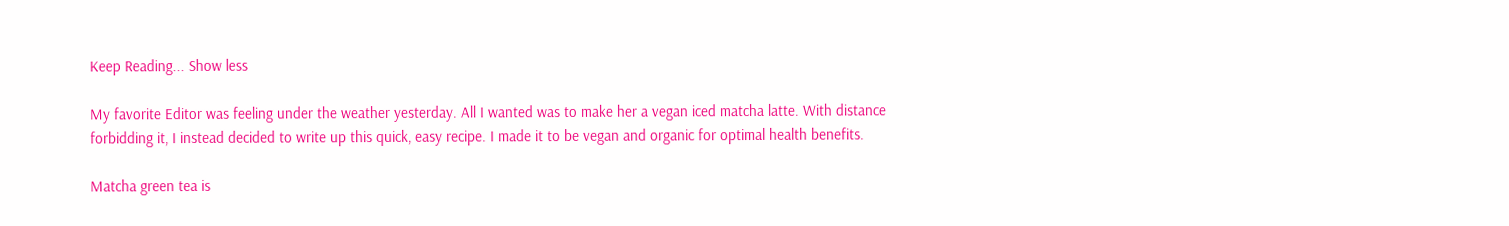Keep Reading... Show less

My favorite Editor was feeling under the weather yesterday. All I wanted was to make her a vegan iced matcha latte. With distance forbidding it, I instead decided to write up this quick, easy recipe. I made it to be vegan and organic for optimal health benefits.

Matcha green tea is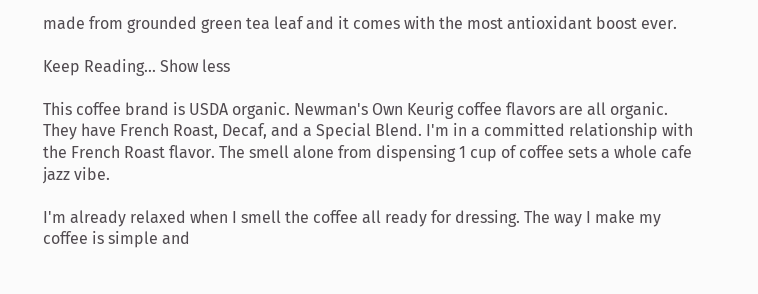made from grounded green tea leaf and it comes with the most antioxidant boost ever.

Keep Reading... Show less

This coffee brand is USDA organic. Newman's Own Keurig coffee flavors are all organic. They have French Roast, Decaf, and a Special Blend. I'm in a committed relationship with the French Roast flavor. The smell alone from dispensing 1 cup of coffee sets a whole cafe jazz vibe.

I'm already relaxed when I smell the coffee all ready for dressing. The way I make my coffee is simple and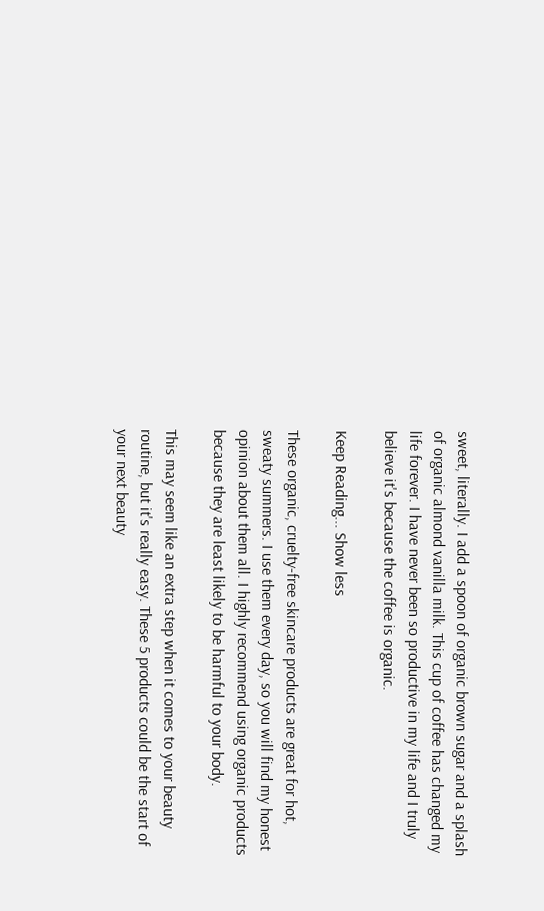sweet, literally. I add a spoon of organic brown sugar and a splash of organic almond vanilla milk. This cup of coffee has changed my life forever. I have never been so productive in my life and I truly believe it's because the coffee is organic.

Keep Reading... Show less

These organic, cruelty-free skincare products are great for hot, sweaty summers. I use them every day, so you will find my honest opinion about them all. I highly recommend using organic products because they are least likely to be harmful to your body.

This may seem like an extra step when it comes to your beauty routine, but it's really easy. These 5 products could be the start of your next beauty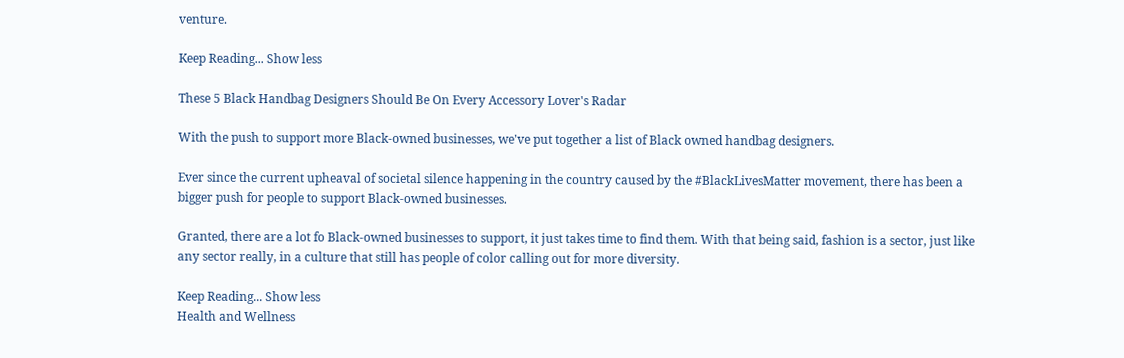venture.

Keep Reading... Show less

These 5 Black Handbag Designers Should Be On Every Accessory Lover's Radar

With the push to support more Black-owned businesses, we've put together a list of Black owned handbag designers.

Ever since the current upheaval of societal silence happening in the country caused by the #BlackLivesMatter movement, there has been a bigger push for people to support Black-owned businesses.

Granted, there are a lot fo Black-owned businesses to support, it just takes time to find them. With that being said, fashion is a sector, just like any sector really, in a culture that still has people of color calling out for more diversity.

Keep Reading... Show less
Health and Wellness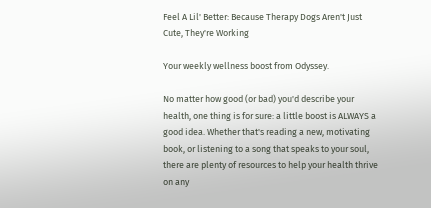Feel A Lil' Better: Because Therapy Dogs Aren't Just Cute, They're Working

Your weekly wellness boost from Odyssey.

No matter how good (or bad) you'd describe your health, one thing is for sure: a little boost is ALWAYS a good idea. Whether that's reading a new, motivating book, or listening to a song that speaks to your soul, there are plenty of resources to help your health thrive on any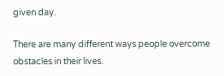given day.

There are many different ways people overcome obstacles in their lives.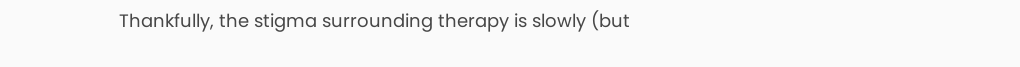Thankfully, the stigma surrounding therapy is slowly (but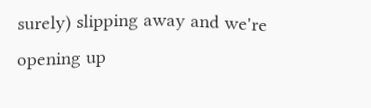surely) slipping away and we're opening up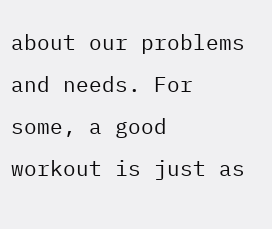about our problems and needs. For some, a good workout is just as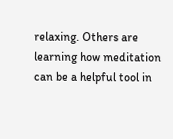relaxing. Others are learning how meditation can be a helpful tool in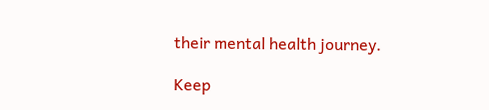their mental health journey.

Keep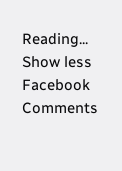Reading... Show less
Facebook Comments